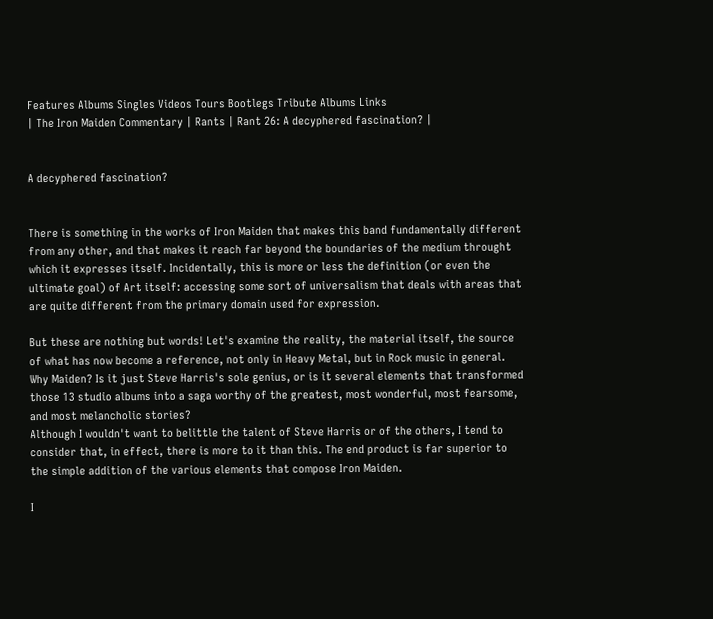Features Albums Singles Videos Tours Bootlegs Tribute Albums Links
| The Iron Maiden Commentary | Rants | Rant 26: A decyphered fascination? |


A decyphered fascination?


There is something in the works of Iron Maiden that makes this band fundamentally different from any other, and that makes it reach far beyond the boundaries of the medium throught which it expresses itself. Incidentally, this is more or less the definition (or even the ultimate goal) of Art itself: accessing some sort of universalism that deals with areas that are quite different from the primary domain used for expression.

But these are nothing but words! Let's examine the reality, the material itself, the source of what has now become a reference, not only in Heavy Metal, but in Rock music in general. Why Maiden? Is it just Steve Harris's sole genius, or is it several elements that transformed those 13 studio albums into a saga worthy of the greatest, most wonderful, most fearsome, and most melancholic stories?
Although I wouldn't want to belittle the talent of Steve Harris or of the others, I tend to consider that, in effect, there is more to it than this. The end product is far superior to the simple addition of the various elements that compose Iron Maiden.

I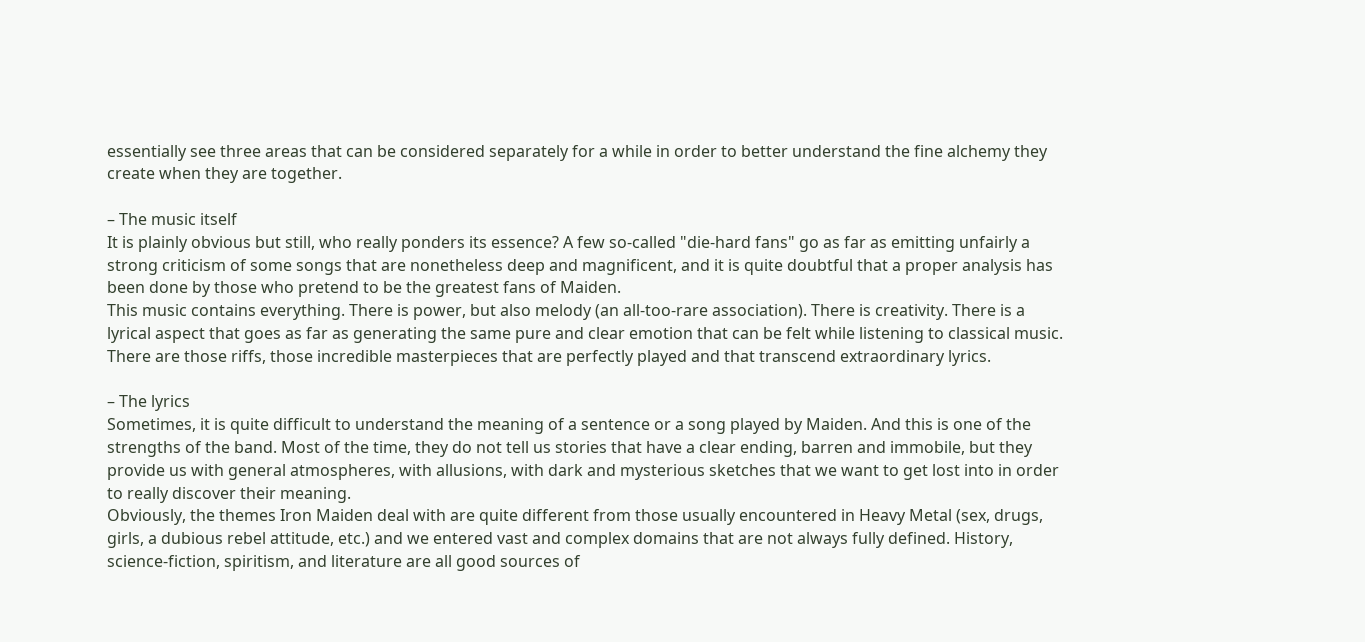essentially see three areas that can be considered separately for a while in order to better understand the fine alchemy they create when they are together.

– The music itself
It is plainly obvious but still, who really ponders its essence? A few so-called "die-hard fans" go as far as emitting unfairly a strong criticism of some songs that are nonetheless deep and magnificent, and it is quite doubtful that a proper analysis has been done by those who pretend to be the greatest fans of Maiden.
This music contains everything. There is power, but also melody (an all-too-rare association). There is creativity. There is a lyrical aspect that goes as far as generating the same pure and clear emotion that can be felt while listening to classical music. There are those riffs, those incredible masterpieces that are perfectly played and that transcend extraordinary lyrics.

– The lyrics
Sometimes, it is quite difficult to understand the meaning of a sentence or a song played by Maiden. And this is one of the strengths of the band. Most of the time, they do not tell us stories that have a clear ending, barren and immobile, but they provide us with general atmospheres, with allusions, with dark and mysterious sketches that we want to get lost into in order to really discover their meaning.
Obviously, the themes Iron Maiden deal with are quite different from those usually encountered in Heavy Metal (sex, drugs, girls, a dubious rebel attitude, etc.) and we entered vast and complex domains that are not always fully defined. History, science-fiction, spiritism, and literature are all good sources of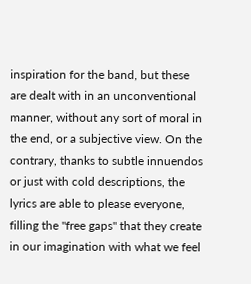inspiration for the band, but these are dealt with in an unconventional manner, without any sort of moral in the end, or a subjective view. On the contrary, thanks to subtle innuendos or just with cold descriptions, the lyrics are able to please everyone, filling the "free gaps" that they create in our imagination with what we feel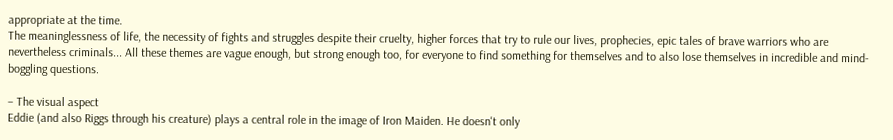appropriate at the time.
The meaninglessness of life, the necessity of fights and struggles despite their cruelty, higher forces that try to rule our lives, prophecies, epic tales of brave warriors who are nevertheless criminals... All these themes are vague enough, but strong enough too, for everyone to find something for themselves and to also lose themselves in incredible and mind-boggling questions.

– The visual aspect
Eddie (and also Riggs through his creature) plays a central role in the image of Iron Maiden. He doesn't only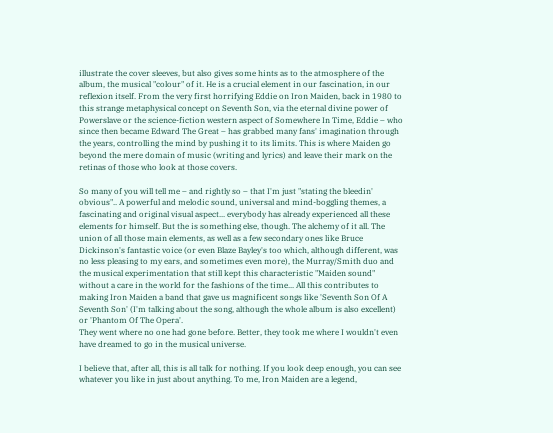illustrate the cover sleeves, but also gives some hints as to the atmosphere of the album, the musical "colour" of it. He is a crucial element in our fascination, in our reflexion itself. From the very first horrifying Eddie on Iron Maiden, back in 1980 to this strange metaphysical concept on Seventh Son, via the eternal divine power of Powerslave or the science-fiction western aspect of Somewhere In Time, Eddie – who since then became Edward The Great – has grabbed many fans' imagination through the years, controlling the mind by pushing it to its limits. This is where Maiden go beyond the mere domain of music (writing and lyrics) and leave their mark on the retinas of those who look at those covers.

So many of you will tell me – and rightly so – that I'm just "stating the bleedin' obvious".. A powerful and melodic sound, universal and mind-boggling themes, a fascinating and original visual aspect... everybody has already experienced all these elements for himself. But the is something else, though. The alchemy of it all. The union of all those main elements, as well as a few secondary ones like Bruce Dickinson's fantastic voice (or even Blaze Bayley's too which, although different, was no less pleasing to my ears, and sometimes even more), the Murray/Smith duo and the musical experimentation that still kept this characteristic "Maiden sound" without a care in the world for the fashions of the time... All this contributes to making Iron Maiden a band that gave us magnificent songs like 'Seventh Son Of A Seventh Son' (I'm talking about the song, although the whole album is also excellent) or 'Phantom Of The Opera'.
They went where no one had gone before. Better, they took me where I wouldn't even have dreamed to go in the musical universe.

I believe that, after all, this is all talk for nothing. If you look deep enough, you can see whatever you like in just about anything. To me, Iron Maiden are a legend,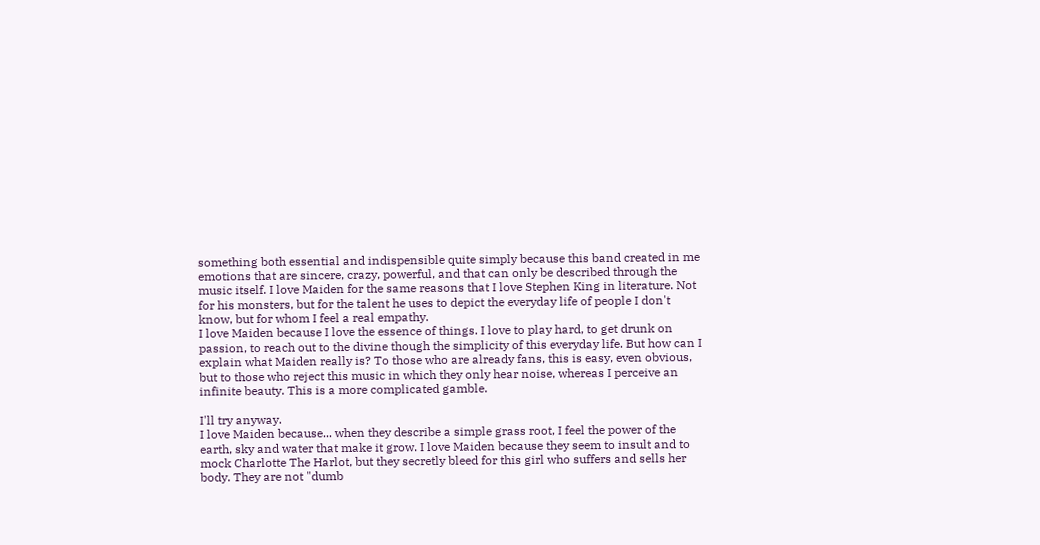something both essential and indispensible quite simply because this band created in me emotions that are sincere, crazy, powerful, and that can only be described through the music itself. I love Maiden for the same reasons that I love Stephen King in literature. Not for his monsters, but for the talent he uses to depict the everyday life of people I don't know, but for whom I feel a real empathy.
I love Maiden because I love the essence of things. I love to play hard, to get drunk on passion, to reach out to the divine though the simplicity of this everyday life. But how can I explain what Maiden really is? To those who are already fans, this is easy, even obvious, but to those who reject this music in which they only hear noise, whereas I perceive an infinite beauty. This is a more complicated gamble.

I'll try anyway.
I love Maiden because... when they describe a simple grass root, I feel the power of the earth, sky and water that make it grow. I love Maiden because they seem to insult and to mock Charlotte The Harlot, but they secretly bleed for this girl who suffers and sells her body. They are not "dumb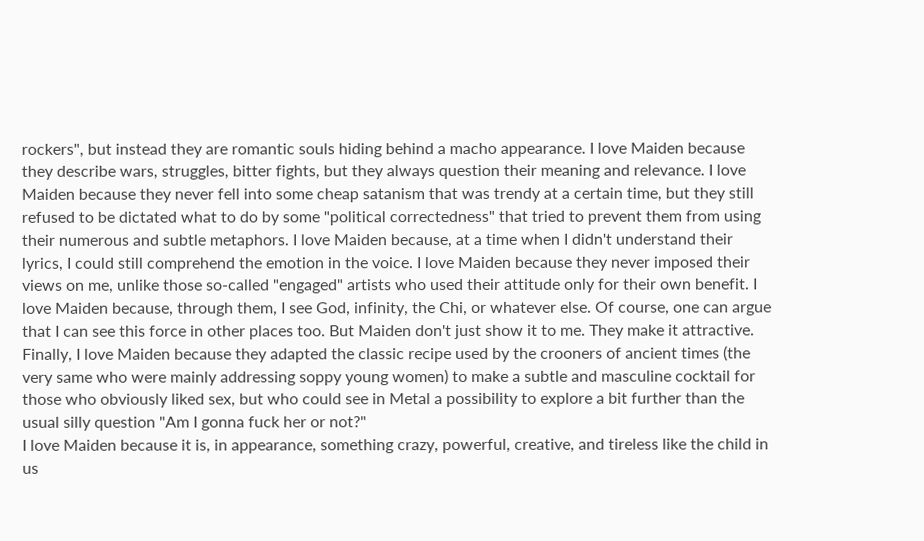rockers", but instead they are romantic souls hiding behind a macho appearance. I love Maiden because they describe wars, struggles, bitter fights, but they always question their meaning and relevance. I love Maiden because they never fell into some cheap satanism that was trendy at a certain time, but they still refused to be dictated what to do by some "political correctedness" that tried to prevent them from using their numerous and subtle metaphors. I love Maiden because, at a time when I didn't understand their lyrics, I could still comprehend the emotion in the voice. I love Maiden because they never imposed their views on me, unlike those so-called "engaged" artists who used their attitude only for their own benefit. I love Maiden because, through them, I see God, infinity, the Chi, or whatever else. Of course, one can argue that I can see this force in other places too. But Maiden don't just show it to me. They make it attractive.
Finally, I love Maiden because they adapted the classic recipe used by the crooners of ancient times (the very same who were mainly addressing soppy young women) to make a subtle and masculine cocktail for those who obviously liked sex, but who could see in Metal a possibility to explore a bit further than the usual silly question "Am I gonna fuck her or not?"
I love Maiden because it is, in appearance, something crazy, powerful, creative, and tireless like the child in us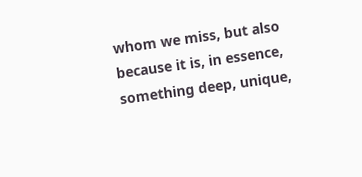whom we miss, but also because it is, in essence, something deep, unique,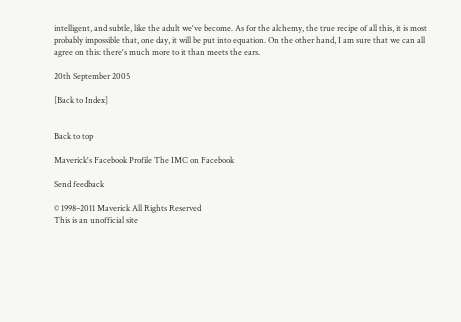intelligent, and subtle, like the adult we've become. As for the alchemy, the true recipe of all this, it is most probably impossible that, one day, it will be put into equation. On the other hand, I am sure that we can all agree on this: there's much more to it than meets the ears.

20th September 2005

[Back to Index]


Back to top

Maverick's Facebook Profile The IMC on Facebook

Send feedback

© 1998–2011 Maverick All Rights Reserved
This is an unofficial site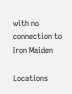with no connection to Iron Maiden

Locations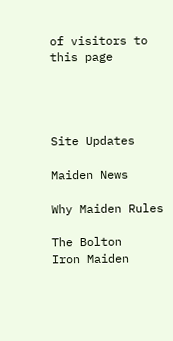of visitors to this page




Site Updates

Maiden News

Why Maiden Rules

The Bolton
Iron Maiden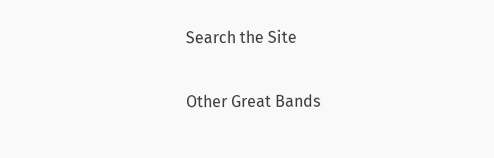Search the Site

Other Great Bands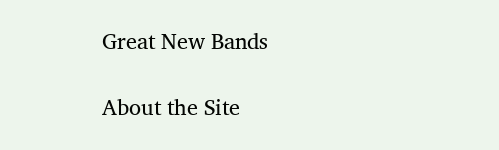Great New Bands

About the Site